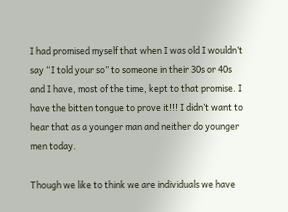I had promised myself that when I was old I wouldn’t say “I told your so” to someone in their 30s or 40s and I have, most of the time, kept to that promise. I have the bitten tongue to prove it!!! I didn’t want to hear that as a younger man and neither do younger men today.

Though we like to think we are individuals we have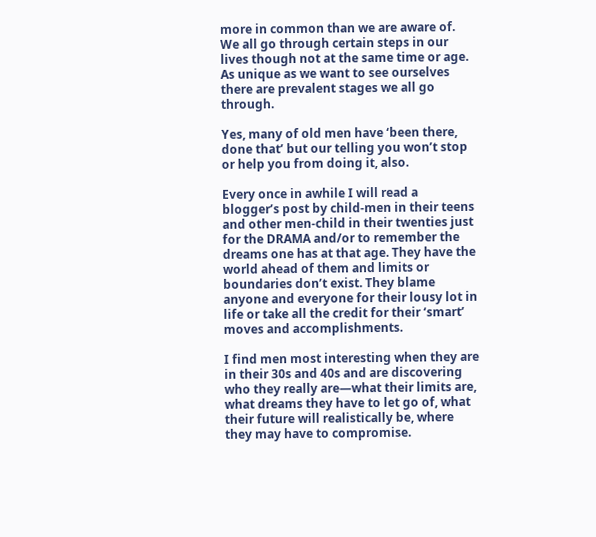more in common than we are aware of. We all go through certain steps in our lives though not at the same time or age. As unique as we want to see ourselves there are prevalent stages we all go through.

Yes, many of old men have ‘been there, done that’ but our telling you won’t stop or help you from doing it, also.

Every once in awhile I will read a blogger’s post by child-men in their teens and other men-child in their twenties just for the DRAMA and/or to remember the dreams one has at that age. They have the world ahead of them and limits or boundaries don’t exist. They blame anyone and everyone for their lousy lot in life or take all the credit for their ‘smart’ moves and accomplishments.

I find men most interesting when they are in their 30s and 40s and are discovering who they really are—what their limits are, what dreams they have to let go of, what their future will realistically be, where they may have to compromise.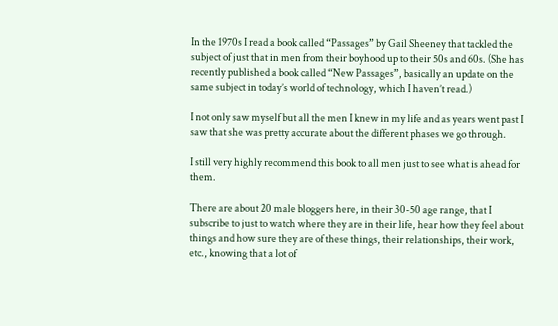In the 1970s I read a book called “Passages” by Gail Sheeney that tackled the subject of just that in men from their boyhood up to their 50s and 60s. (She has recently published a book called “New Passages”, basically an update on the same subject in today’s world of technology, which I haven’t read.)

I not only saw myself but all the men I knew in my life and as years went past I saw that she was pretty accurate about the different phases we go through.

I still very highly recommend this book to all men just to see what is ahead for them.

There are about 20 male bloggers here, in their 30-50 age range, that I subscribe to just to watch where they are in their life, hear how they feel about things and how sure they are of these things, their relationships, their work, etc., knowing that a lot of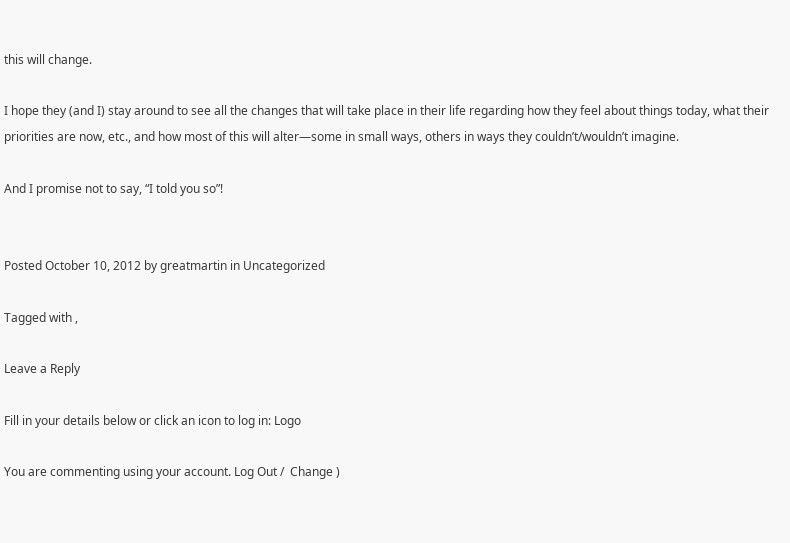this will change.

I hope they (and I) stay around to see all the changes that will take place in their life regarding how they feel about things today, what their priorities are now, etc., and how most of this will alter—some in small ways, others in ways they couldn’t/wouldn’t imagine.

And I promise not to say, “I told you so”!


Posted October 10, 2012 by greatmartin in Uncategorized

Tagged with ,

Leave a Reply

Fill in your details below or click an icon to log in: Logo

You are commenting using your account. Log Out /  Change )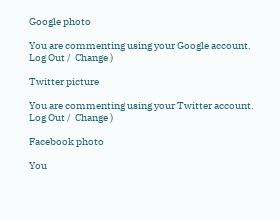Google photo

You are commenting using your Google account. Log Out /  Change )

Twitter picture

You are commenting using your Twitter account. Log Out /  Change )

Facebook photo

You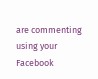are commenting using your Facebook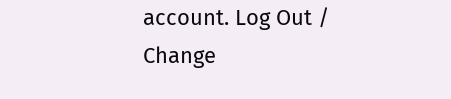account. Log Out /  Change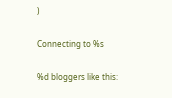)

Connecting to %s

%d bloggers like this: